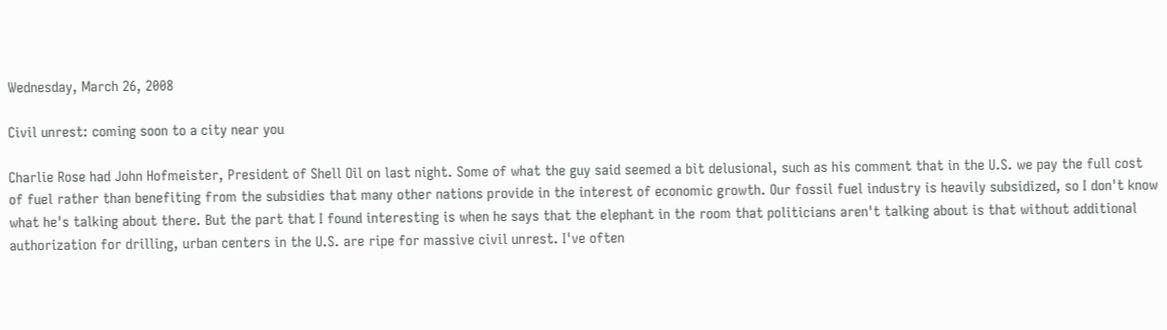Wednesday, March 26, 2008

Civil unrest: coming soon to a city near you

Charlie Rose had John Hofmeister, President of Shell Oil on last night. Some of what the guy said seemed a bit delusional, such as his comment that in the U.S. we pay the full cost of fuel rather than benefiting from the subsidies that many other nations provide in the interest of economic growth. Our fossil fuel industry is heavily subsidized, so I don't know what he's talking about there. But the part that I found interesting is when he says that the elephant in the room that politicians aren't talking about is that without additional authorization for drilling, urban centers in the U.S. are ripe for massive civil unrest. I've often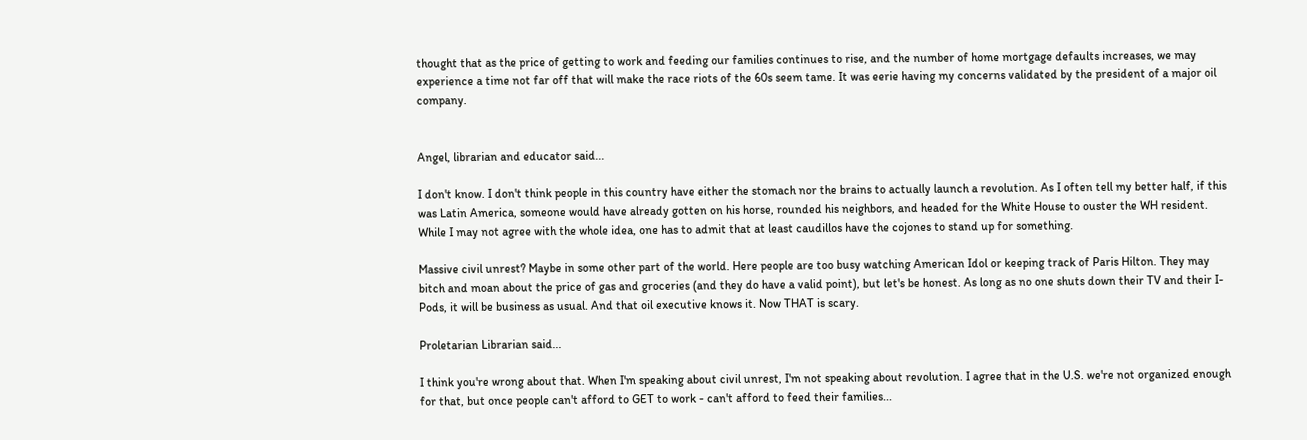thought that as the price of getting to work and feeding our families continues to rise, and the number of home mortgage defaults increases, we may experience a time not far off that will make the race riots of the 60s seem tame. It was eerie having my concerns validated by the president of a major oil company.


Angel, librarian and educator said...

I don't know. I don't think people in this country have either the stomach nor the brains to actually launch a revolution. As I often tell my better half, if this was Latin America, someone would have already gotten on his horse, rounded his neighbors, and headed for the White House to ouster the WH resident. While I may not agree with the whole idea, one has to admit that at least caudillos have the cojones to stand up for something.

Massive civil unrest? Maybe in some other part of the world. Here people are too busy watching American Idol or keeping track of Paris Hilton. They may bitch and moan about the price of gas and groceries (and they do have a valid point), but let's be honest. As long as no one shuts down their TV and their I-Pods, it will be business as usual. And that oil executive knows it. Now THAT is scary.

Proletarian Librarian said...

I think you're wrong about that. When I'm speaking about civil unrest, I'm not speaking about revolution. I agree that in the U.S. we're not organized enough for that, but once people can't afford to GET to work - can't afford to feed their families...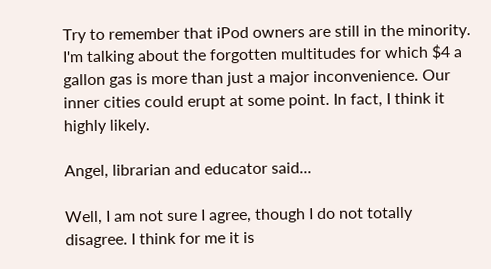Try to remember that iPod owners are still in the minority. I'm talking about the forgotten multitudes for which $4 a gallon gas is more than just a major inconvenience. Our inner cities could erupt at some point. In fact, I think it highly likely.

Angel, librarian and educator said...

Well, I am not sure I agree, though I do not totally disagree. I think for me it is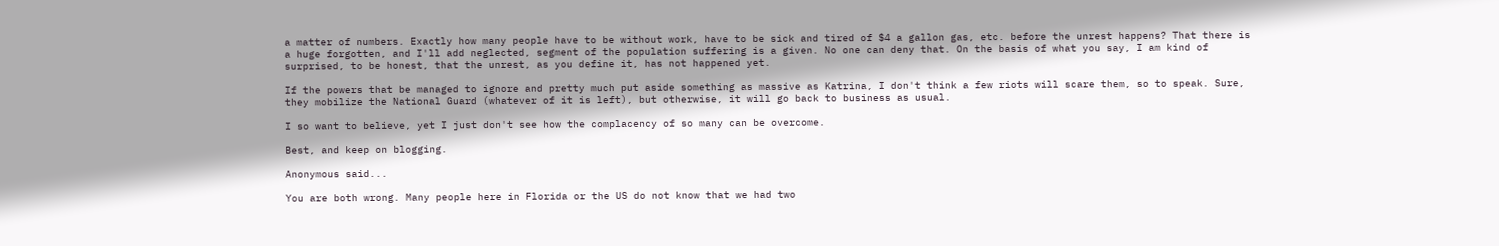a matter of numbers. Exactly how many people have to be without work, have to be sick and tired of $4 a gallon gas, etc. before the unrest happens? That there is a huge forgotten, and I'll add neglected, segment of the population suffering is a given. No one can deny that. On the basis of what you say, I am kind of surprised, to be honest, that the unrest, as you define it, has not happened yet.

If the powers that be managed to ignore and pretty much put aside something as massive as Katrina, I don't think a few riots will scare them, so to speak. Sure, they mobilize the National Guard (whatever of it is left), but otherwise, it will go back to business as usual.

I so want to believe, yet I just don't see how the complacency of so many can be overcome.

Best, and keep on blogging.

Anonymous said...

You are both wrong. Many people here in Florida or the US do not know that we had two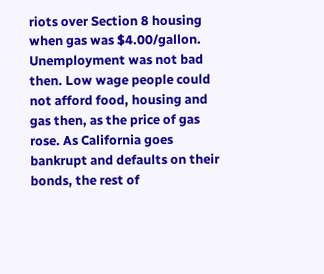riots over Section 8 housing when gas was $4.00/gallon. Unemployment was not bad then. Low wage people could not afford food, housing and gas then, as the price of gas rose. As California goes bankrupt and defaults on their bonds, the rest of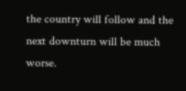the country will follow and the next downturn will be much worse.